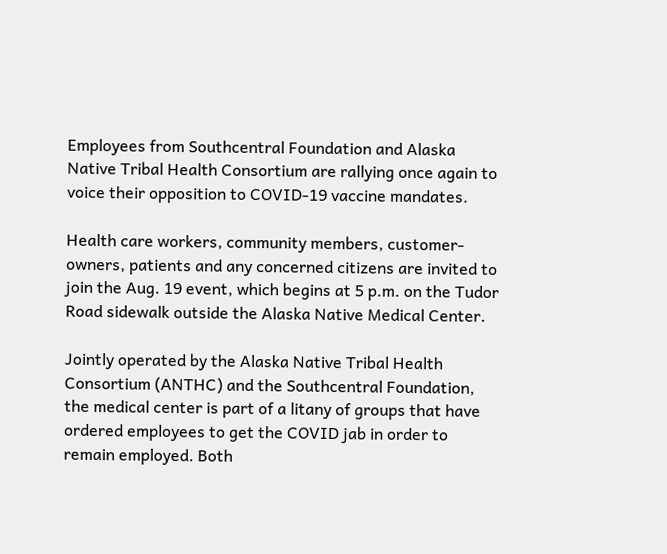Employees from Southcentral Foundation and Alaska Native Tribal Health Consortium are rallying once again to voice their opposition to COVID-19 vaccine mandates.

Health care workers, community members, customer-owners, patients and any concerned citizens are invited to join the Aug. 19 event, which begins at 5 p.m. on the Tudor Road sidewalk outside the Alaska Native Medical Center.

Jointly operated by the Alaska Native Tribal Health Consortium (ANTHC) and the Southcentral Foundation, the medical center is part of a litany of groups that have ordered employees to get the COVID jab in order to remain employed. Both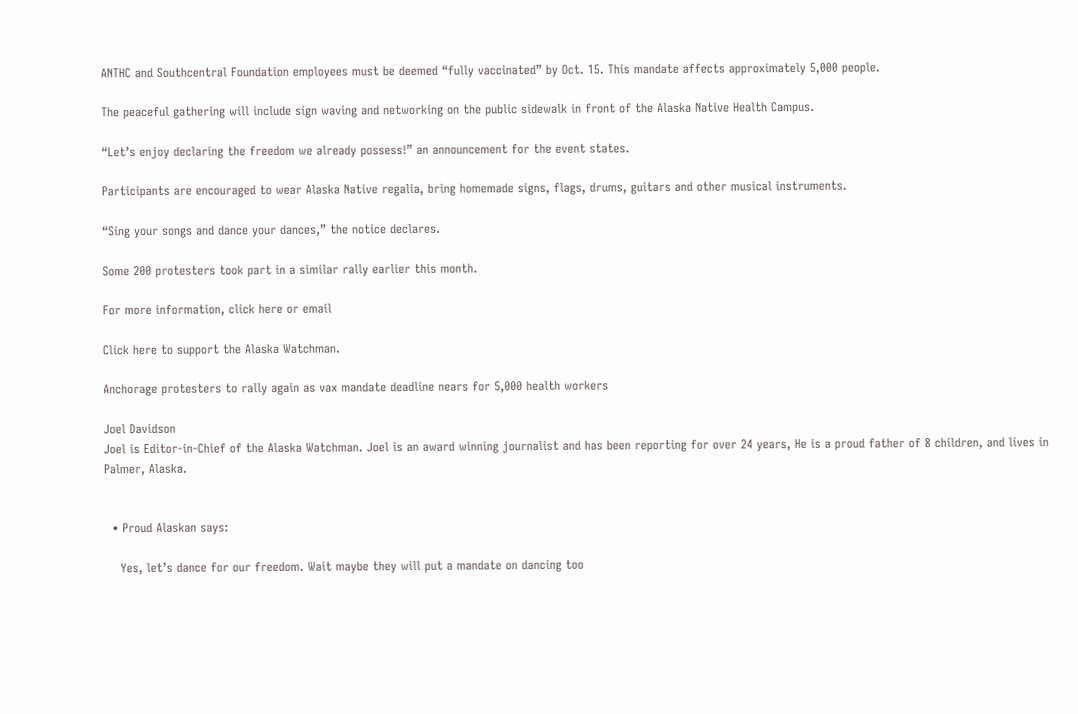ANTHC and Southcentral Foundation employees must be deemed “fully vaccinated” by Oct. 15. This mandate affects approximately 5,000 people.

The peaceful gathering will include sign waving and networking on the public sidewalk in front of the Alaska Native Health Campus.

“Let’s enjoy declaring the freedom we already possess!” an announcement for the event states.

Participants are encouraged to wear Alaska Native regalia, bring homemade signs, flags, drums, guitars and other musical instruments.

“Sing your songs and dance your dances,” the notice declares.

Some 200 protesters took part in a similar rally earlier this month.

For more information, click here or email

Click here to support the Alaska Watchman.

Anchorage protesters to rally again as vax mandate deadline nears for 5,000 health workers

Joel Davidson
Joel is Editor-in-Chief of the Alaska Watchman. Joel is an award winning journalist and has been reporting for over 24 years, He is a proud father of 8 children, and lives in Palmer, Alaska.


  • Proud Alaskan says:

    Yes, let’s dance for our freedom. Wait maybe they will put a mandate on dancing too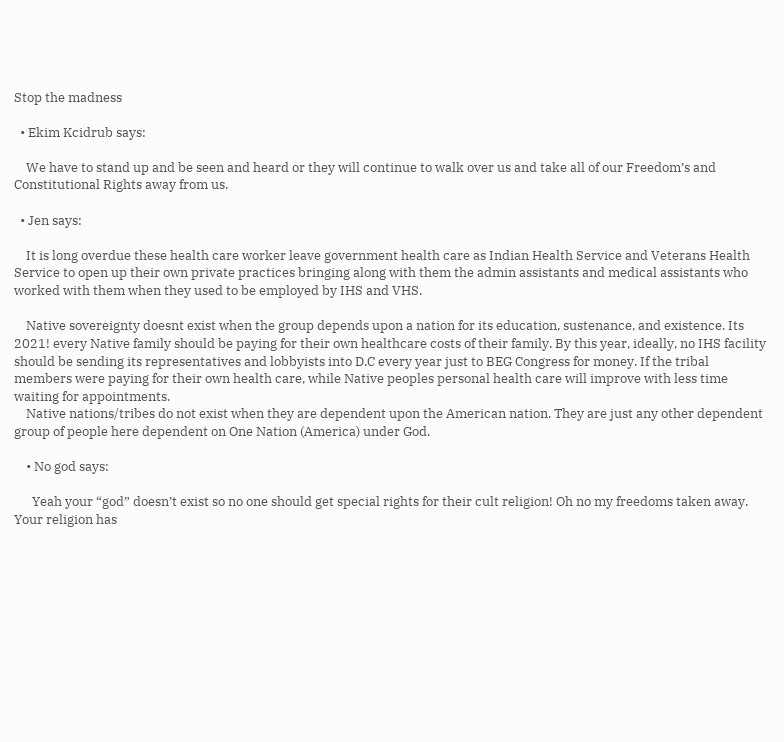Stop the madness

  • Ekim Kcidrub says:

    We have to stand up and be seen and heard or they will continue to walk over us and take all of our Freedom’s and Constitutional Rights away from us.

  • Jen says:

    It is long overdue these health care worker leave government health care as Indian Health Service and Veterans Health Service to open up their own private practices bringing along with them the admin assistants and medical assistants who worked with them when they used to be employed by IHS and VHS.

    Native sovereignty doesnt exist when the group depends upon a nation for its education, sustenance, and existence. Its 2021! every Native family should be paying for their own healthcare costs of their family. By this year, ideally, no IHS facility should be sending its representatives and lobbyists into D.C every year just to BEG Congress for money. If the tribal members were paying for their own health care, while Native peoples personal health care will improve with less time waiting for appointments.
    Native nations/tribes do not exist when they are dependent upon the American nation. They are just any other dependent group of people here dependent on One Nation (America) under God.

    • No god says:

      Yeah your “god” doesn’t exist so no one should get special rights for their cult religion! Oh no my freedoms taken away. Your religion has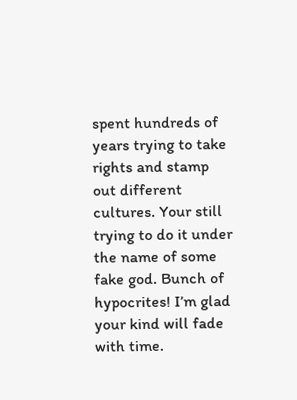spent hundreds of years trying to take rights and stamp out different cultures. Your still trying to do it under the name of some fake god. Bunch of hypocrites! I’m glad your kind will fade with time.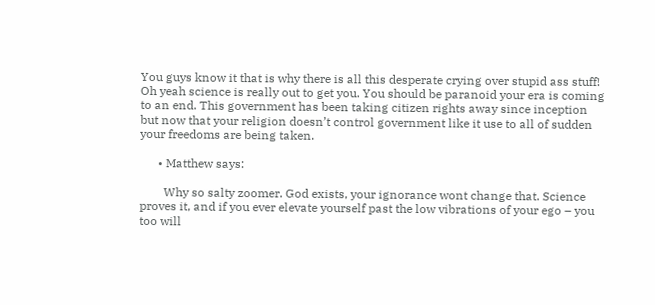You guys know it that is why there is all this desperate crying over stupid ass stuff! Oh yeah science is really out to get you. You should be paranoid your era is coming to an end. This government has been taking citizen rights away since inception but now that your religion doesn’t control government like it use to all of sudden your freedoms are being taken.

      • Matthew says:

        Why so salty zoomer. God exists, your ignorance wont change that. Science proves it, and if you ever elevate yourself past the low vibrations of your ego – you too will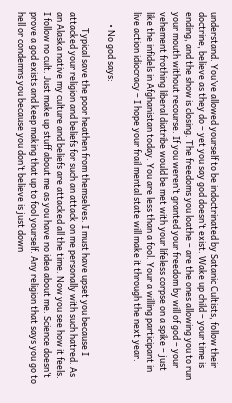understand. You’ve allowed yourself to be indoctrinated by Satanic Cultists, follow their doctrine, believe as they do – yet you say god doesn’t exist. Wake up child – your time is ending, and the show is closing. The freedoms you loathe – are the ones allowing you to run your mouth without recourse. If you weren’t granted your freedom by will of god – your vehement frothing liberal diatribe would be met with your lifeless corpse on a spike – just like the infidels in Afghanistan today. You are less than a fool. Your a willing participant in live action idiocracy – I hope your frail mental state will make it through the next year.

      • No god says:

        Typical save the poor heathen from themselves. I must have upset you because I attacked your religion and beliefs for such an attack on me personally with such hatred. As an Alaska native my culture and beliefs are attacked all the time. Now you see how it feels. I follow no cult. Just make up stuff about me as you have no idea about me. Science doesn’t prove a god exists and keep making that up to fool yourself. Any religion that says you go to hell or condemns you because you don’t believe is just down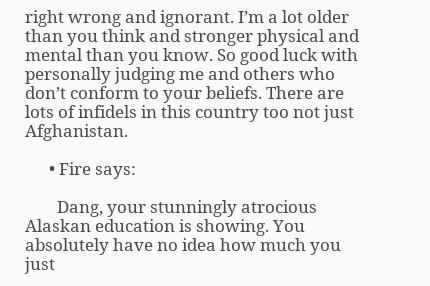right wrong and ignorant. I’m a lot older than you think and stronger physical and mental than you know. So good luck with personally judging me and others who don’t conform to your beliefs. There are lots of infidels in this country too not just Afghanistan.

      • Fire says:

        Dang, your stunningly atrocious Alaskan education is showing. You absolutely have no idea how much you just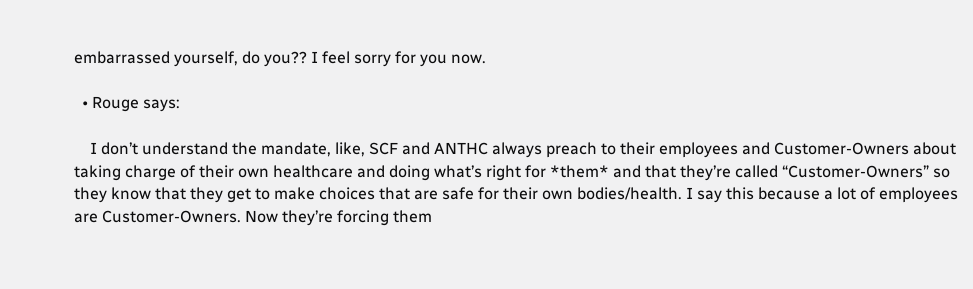embarrassed yourself, do you?? I feel sorry for you now.

  • Rouge says:

    I don’t understand the mandate, like, SCF and ANTHC always preach to their employees and Customer-Owners about taking charge of their own healthcare and doing what’s right for *them* and that they’re called “Customer-Owners” so they know that they get to make choices that are safe for their own bodies/health. I say this because a lot of employees are Customer-Owners. Now they’re forcing them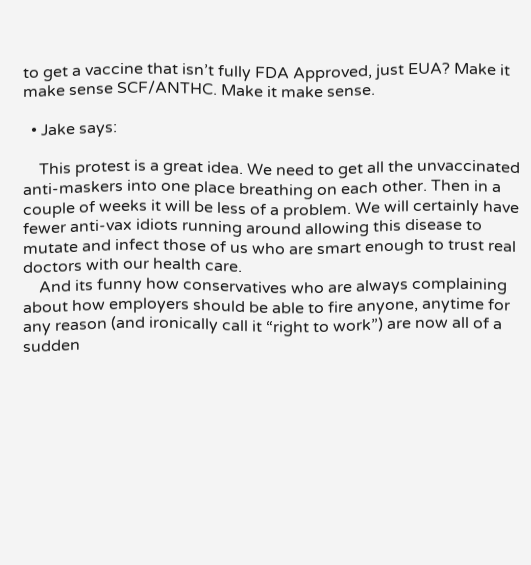to get a vaccine that isn’t fully FDA Approved, just EUA? Make it make sense SCF/ANTHC. Make it make sense.

  • Jake says:

    This protest is a great idea. We need to get all the unvaccinated anti-maskers into one place breathing on each other. Then in a couple of weeks it will be less of a problem. We will certainly have fewer anti-vax idiots running around allowing this disease to mutate and infect those of us who are smart enough to trust real doctors with our health care.
    And its funny how conservatives who are always complaining about how employers should be able to fire anyone, anytime for any reason (and ironically call it “right to work”) are now all of a sudden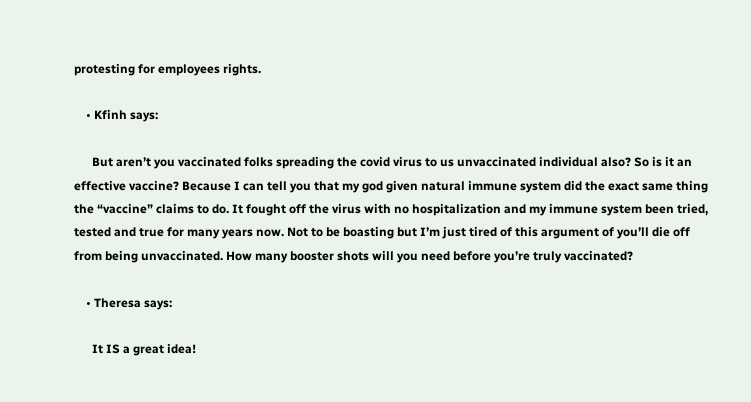protesting for employees rights.

    • Kfinh says:

      But aren’t you vaccinated folks spreading the covid virus to us unvaccinated individual also? So is it an effective vaccine? Because I can tell you that my god given natural immune system did the exact same thing the “vaccine” claims to do. It fought off the virus with no hospitalization and my immune system been tried, tested and true for many years now. Not to be boasting but I’m just tired of this argument of you’ll die off from being unvaccinated. How many booster shots will you need before you’re truly vaccinated?

    • Theresa says:

      It IS a great idea!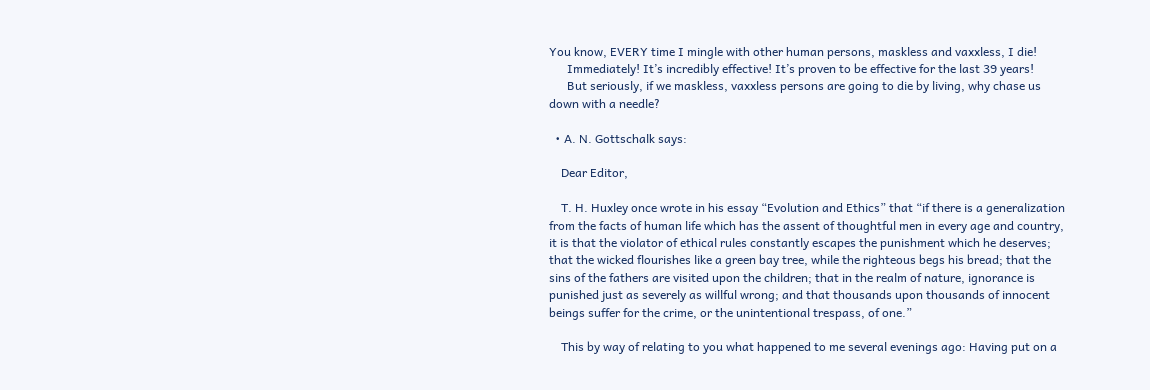You know, EVERY time I mingle with other human persons, maskless and vaxxless, I die!
      Immediately! It’s incredibly effective! It’s proven to be effective for the last 39 years!
      But seriously, if we maskless, vaxxless persons are going to die by living, why chase us down with a needle?

  • A. N. Gottschalk says:

    Dear Editor,

    T. H. Huxley once wrote in his essay “Evolution and Ethics” that “if there is a generalization from the facts of human life which has the assent of thoughtful men in every age and country, it is that the violator of ethical rules constantly escapes the punishment which he deserves; that the wicked flourishes like a green bay tree, while the righteous begs his bread; that the sins of the fathers are visited upon the children; that in the realm of nature, ignorance is punished just as severely as willful wrong; and that thousands upon thousands of innocent beings suffer for the crime, or the unintentional trespass, of one.”

    This by way of relating to you what happened to me several evenings ago: Having put on a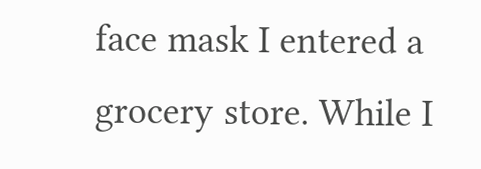face mask I entered a grocery store. While I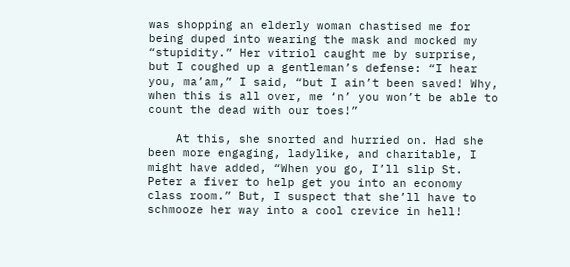was shopping an elderly woman chastised me for being duped into wearing the mask and mocked my “stupidity.” Her vitriol caught me by surprise, but I coughed up a gentleman’s defense: “I hear you, ma’am,” I said, “but I ain’t been saved! Why, when this is all over, me ‘n’ you won’t be able to count the dead with our toes!”

    At this, she snorted and hurried on. Had she been more engaging, ladylike, and charitable, I might have added, “When you go, I’ll slip St. Peter a fiver to help get you into an economy class room.” But, I suspect that she’ll have to schmooze her way into a cool crevice in hell!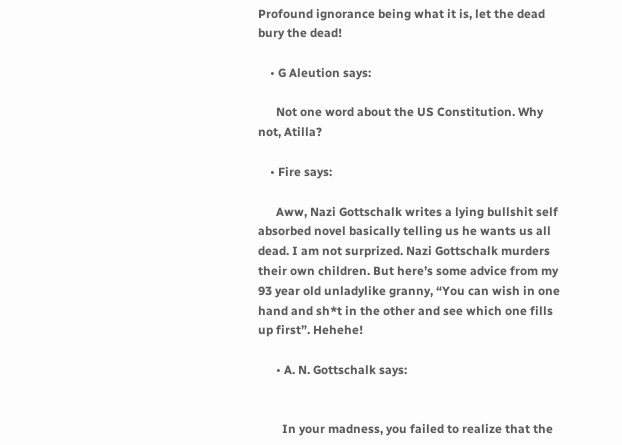Profound ignorance being what it is, let the dead bury the dead!

    • G Aleution says:

      Not one word about the US Constitution. Why not, Atilla?

    • Fire says:

      Aww, Nazi Gottschalk writes a lying bullshit self absorbed novel basically telling us he wants us all dead. I am not surprized. Nazi Gottschalk murders their own children. But here’s some advice from my 93 year old unladylike granny, “You can wish in one hand and sh*t in the other and see which one fills up first”. Hehehe!

      • A. N. Gottschalk says:


        In your madness, you failed to realize that the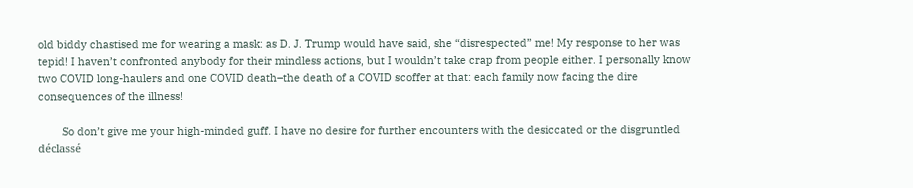old biddy chastised me for wearing a mask: as D. J. Trump would have said, she “disrespected” me! My response to her was tepid! I haven’t confronted anybody for their mindless actions, but I wouldn’t take crap from people either. I personally know two COVID long-haulers and one COVID death–the death of a COVID scoffer at that: each family now facing the dire consequences of the illness!

        So don’t give me your high-minded guff. I have no desire for further encounters with the desiccated or the disgruntled déclassé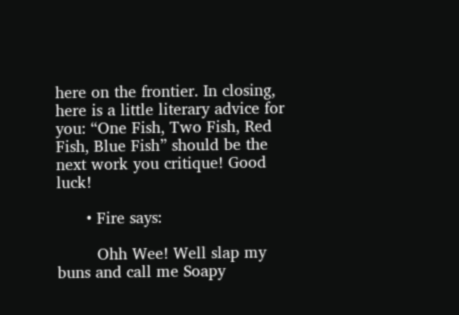here on the frontier. In closing, here is a little literary advice for you: “One Fish, Two Fish, Red Fish, Blue Fish” should be the next work you critique! Good luck!

      • Fire says:

        Ohh Wee! Well slap my buns and call me Soapy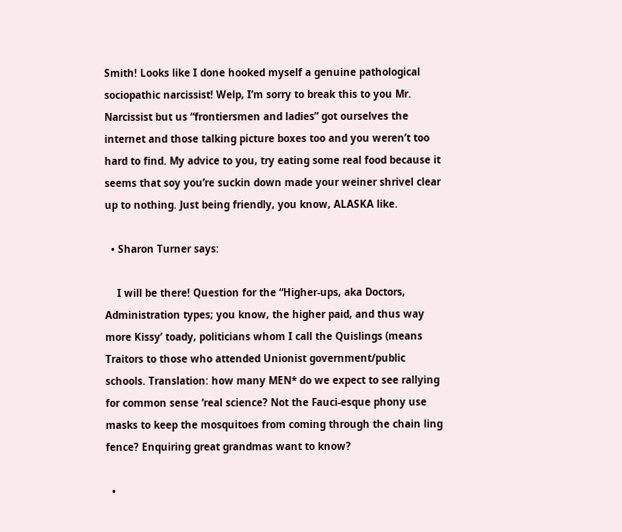Smith! Looks like I done hooked myself a genuine pathological sociopathic narcissist! Welp, I’m sorry to break this to you Mr. Narcissist but us “frontiersmen and ladies” got ourselves the internet and those talking picture boxes too and you weren’t too hard to find. My advice to you, try eating some real food because it seems that soy you’re suckin down made your weiner shrivel clear up to nothing. Just being friendly, you know, ALASKA like.

  • Sharon Turner says:

    I will be there! Question for the “Higher-ups, aka Doctors, Administration types; you know, the higher paid, and thus way more Kissy’ toady, politicians whom I call the Quislings (means Traitors to those who attended Unionist government/public schools. Translation: how many MEN* do we expect to see rallying for common sense ‘real science? Not the Fauci-esque phony use masks to keep the mosquitoes from coming through the chain ling fence? Enquiring great grandmas want to know?

  •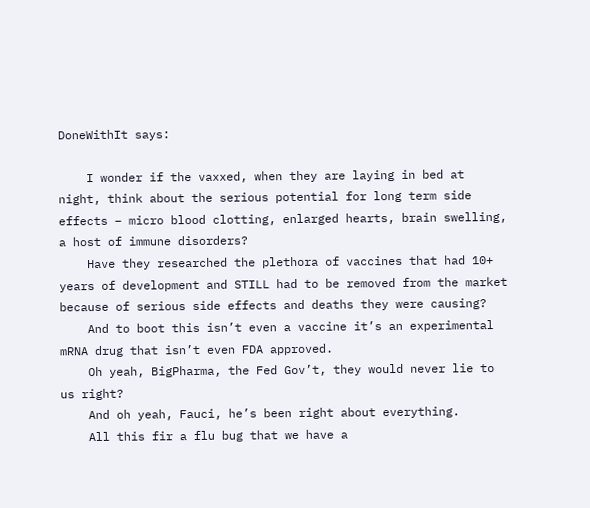DoneWithIt says:

    I wonder if the vaxxed, when they are laying in bed at night, think about the serious potential for long term side effects – micro blood clotting, enlarged hearts, brain swelling, a host of immune disorders?
    Have they researched the plethora of vaccines that had 10+ years of development and STILL had to be removed from the market because of serious side effects and deaths they were causing?
    And to boot this isn’t even a vaccine it’s an experimental mRNA drug that isn’t even FDA approved.
    Oh yeah, BigPharma, the Fed Gov’t, they would never lie to us right?
    And oh yeah, Fauci, he’s been right about everything.
    All this fir a flu bug that we have a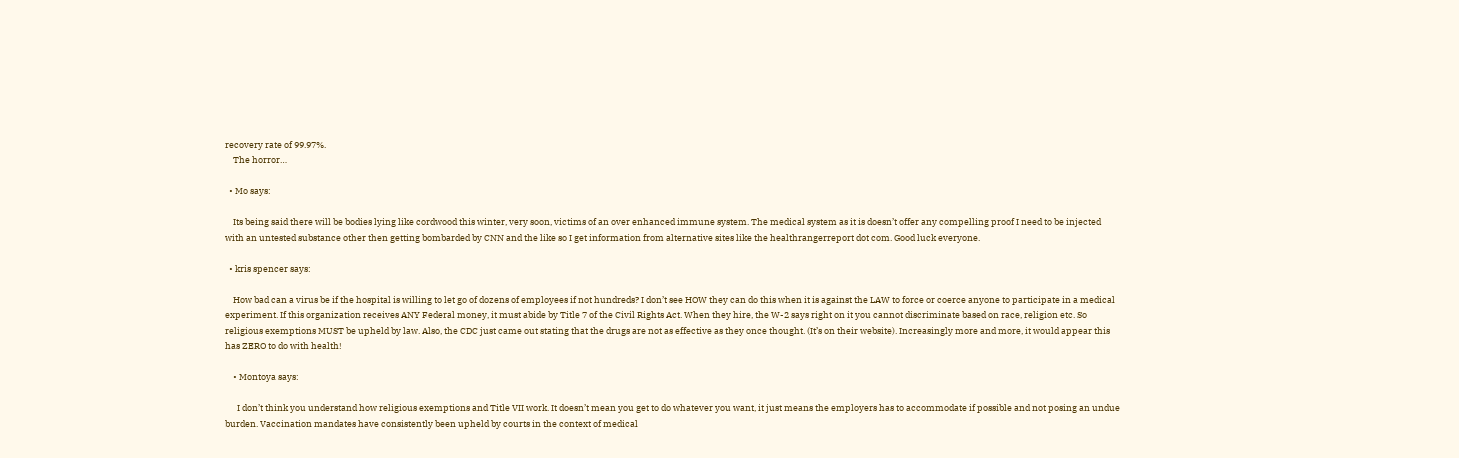recovery rate of 99.97%.
    The horror…

  • Mo says:

    Its being said there will be bodies lying like cordwood this winter, very soon, victims of an over enhanced immune system. The medical system as it is doesn’t offer any compelling proof I need to be injected with an untested substance other then getting bombarded by CNN and the like so I get information from alternative sites like the healthrangerreport dot com. Good luck everyone.

  • kris spencer says:

    How bad can a virus be if the hospital is willing to let go of dozens of employees if not hundreds? I don’t see HOW they can do this when it is against the LAW to force or coerce anyone to participate in a medical experiment. If this organization receives ANY Federal money, it must abide by Title 7 of the Civil Rights Act. When they hire, the W-2 says right on it you cannot discriminate based on race, religion etc. So religious exemptions MUST be upheld by law. Also, the CDC just came out stating that the drugs are not as effective as they once thought. (It’s on their website). Increasingly more and more, it would appear this has ZERO to do with health!

    • Montoya says:

      I don’t think you understand how religious exemptions and Title VII work. It doesn’t mean you get to do whatever you want, it just means the employers has to accommodate if possible and not posing an undue burden. Vaccination mandates have consistently been upheld by courts in the context of medical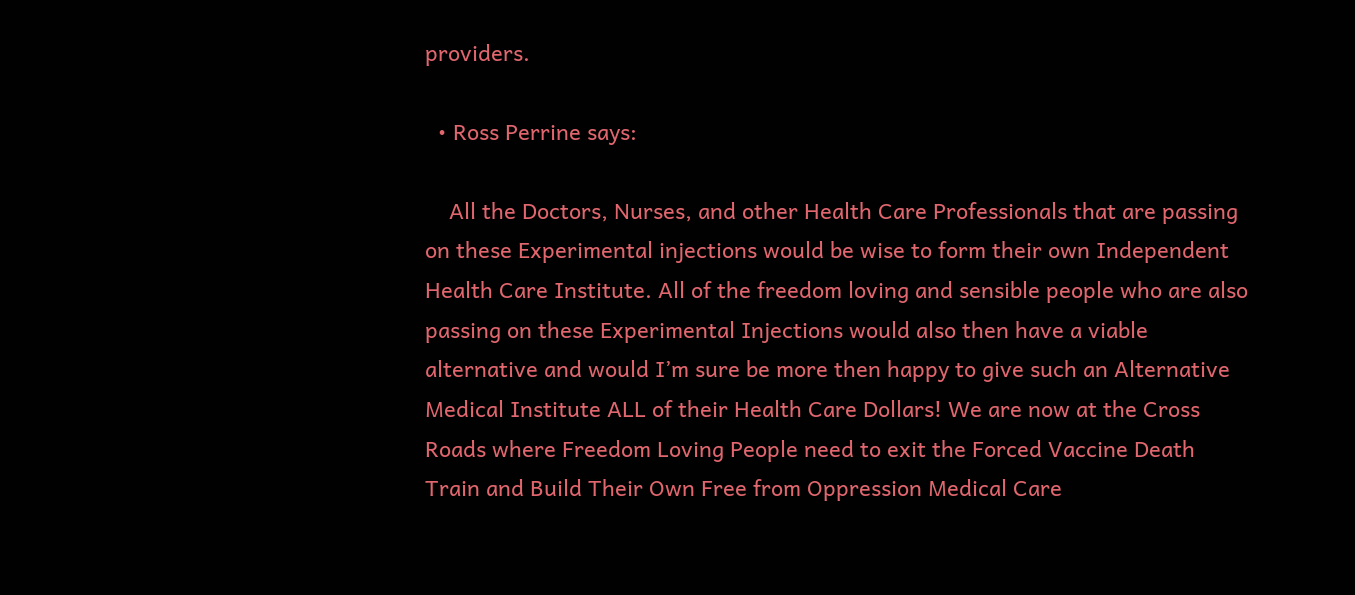providers.

  • Ross Perrine says:

    All the Doctors, Nurses, and other Health Care Professionals that are passing on these Experimental injections would be wise to form their own Independent Health Care Institute. All of the freedom loving and sensible people who are also passing on these Experimental Injections would also then have a viable alternative and would I’m sure be more then happy to give such an Alternative Medical Institute ALL of their Health Care Dollars! We are now at the Cross Roads where Freedom Loving People need to exit the Forced Vaccine Death Train and Build Their Own Free from Oppression Medical Care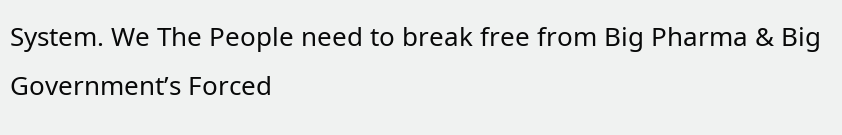System. We The People need to break free from Big Pharma & Big Government’s Forced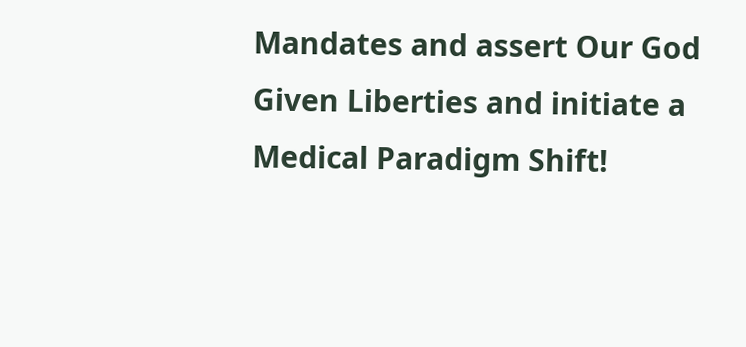Mandates and assert Our God Given Liberties and initiate a Medical Paradigm Shift!